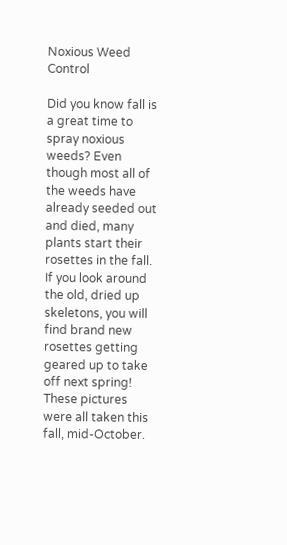Noxious Weed Control

Did you know fall is a great time to spray noxious weeds? Even though most all of the weeds have already seeded out and died, many plants start their rosettes in the fall. If you look around the old, dried up skeletons, you will find brand new rosettes getting geared up to take off next spring! These pictures were all taken this fall, mid-October.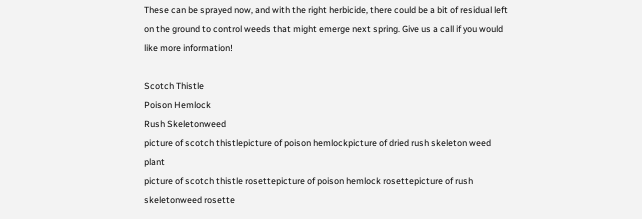These can be sprayed now, and with the right herbicide, there could be a bit of residual left on the ground to control weeds that might emerge next spring. Give us a call if you would like more information!

Scotch Thistle
Poison Hemlock
Rush Skeletonweed
picture of scotch thistlepicture of poison hemlockpicture of dried rush skeleton weed plant
picture of scotch thistle rosettepicture of poison hemlock rosettepicture of rush skeletonweed rosette